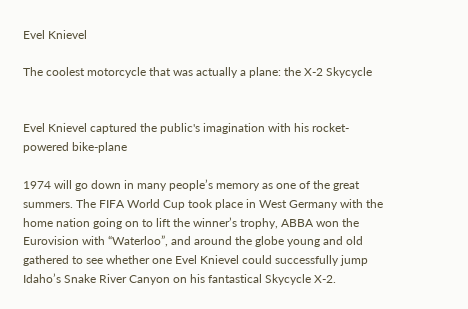Evel Knievel

The coolest motorcycle that was actually a plane: the X-2 Skycycle


Evel Knievel captured the public's imagination with his rocket-powered bike-plane

1974 will go down in many people’s memory as one of the great summers. The FIFA World Cup took place in West Germany with the home nation going on to lift the winner’s trophy, ABBA won the Eurovision with “Waterloo”, and around the globe young and old gathered to see whether one Evel Knievel could successfully jump Idaho’s Snake River Canyon on his fantastical Skycycle X-2.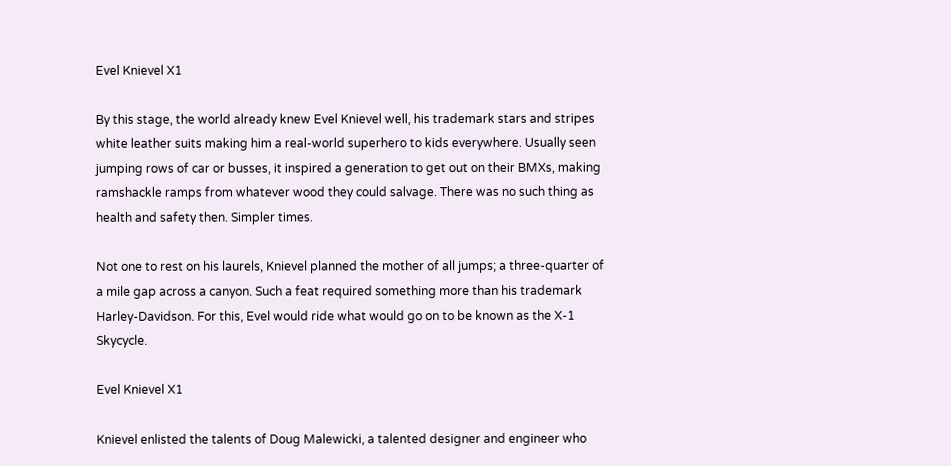Evel Knievel X1

By this stage, the world already knew Evel Knievel well, his trademark stars and stripes white leather suits making him a real-world superhero to kids everywhere. Usually seen jumping rows of car or busses, it inspired a generation to get out on their BMXs, making ramshackle ramps from whatever wood they could salvage. There was no such thing as health and safety then. Simpler times.

Not one to rest on his laurels, Knievel planned the mother of all jumps; a three-quarter of a mile gap across a canyon. Such a feat required something more than his trademark Harley-Davidson. For this, Evel would ride what would go on to be known as the X-1 Skycycle.

Evel Knievel X1

Knievel enlisted the talents of Doug Malewicki, a talented designer and engineer who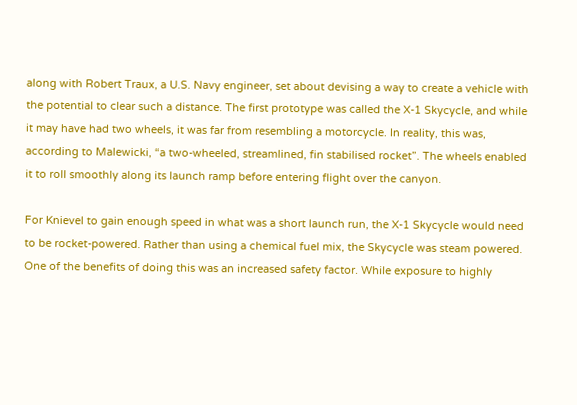along with Robert Traux, a U.S. Navy engineer, set about devising a way to create a vehicle with the potential to clear such a distance. The first prototype was called the X-1 Skycycle, and while it may have had two wheels, it was far from resembling a motorcycle. In reality, this was, according to Malewicki, “a two-wheeled, streamlined, fin stabilised rocket”. The wheels enabled it to roll smoothly along its launch ramp before entering flight over the canyon.

For Knievel to gain enough speed in what was a short launch run, the X-1 Skycycle would need to be rocket-powered. Rather than using a chemical fuel mix, the Skycycle was steam powered. One of the benefits of doing this was an increased safety factor. While exposure to highly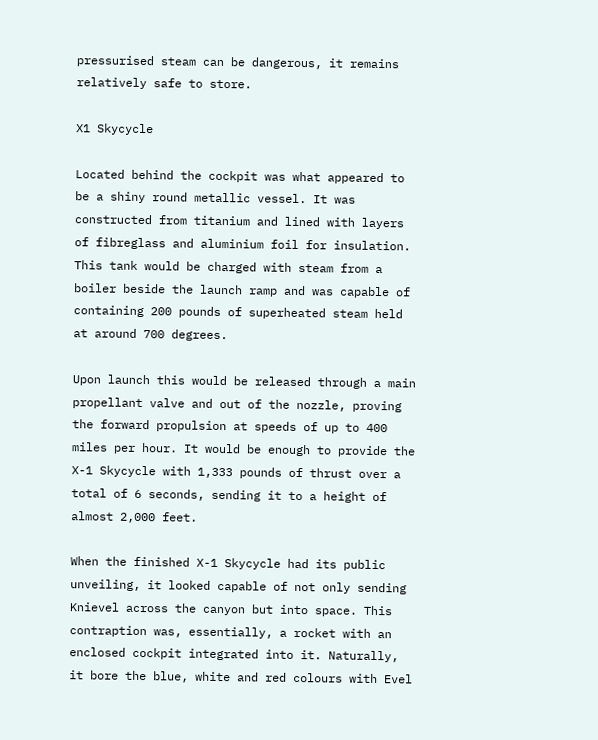pressurised steam can be dangerous, it remains relatively safe to store.

X1 Skycycle

Located behind the cockpit was what appeared to be a shiny round metallic vessel. It was constructed from titanium and lined with layers of fibreglass and aluminium foil for insulation. This tank would be charged with steam from a boiler beside the launch ramp and was capable of containing 200 pounds of superheated steam held at around 700 degrees.

Upon launch this would be released through a main propellant valve and out of the nozzle, proving the forward propulsion at speeds of up to 400 miles per hour. It would be enough to provide the X-1 Skycycle with 1,333 pounds of thrust over a total of 6 seconds, sending it to a height of almost 2,000 feet.

When the finished X-1 Skycycle had its public unveiling, it looked capable of not only sending Knievel across the canyon but into space. This contraption was, essentially, a rocket with an enclosed cockpit integrated into it. Naturally, it bore the blue, white and red colours with Evel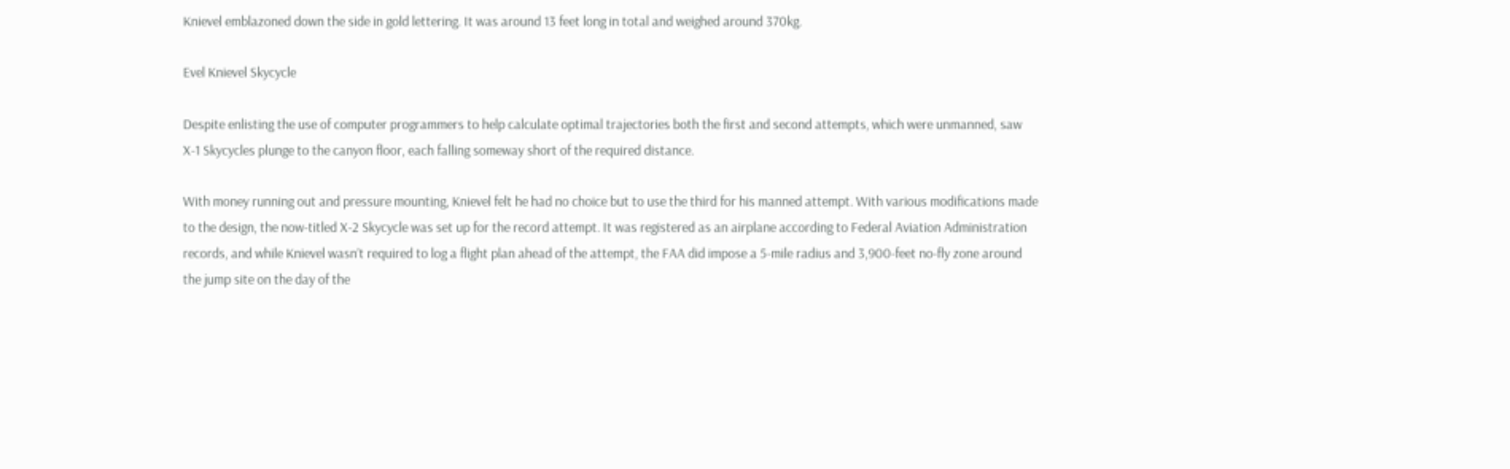Knievel emblazoned down the side in gold lettering. It was around 13 feet long in total and weighed around 370kg.

Evel Knievel Skycycle

Despite enlisting the use of computer programmers to help calculate optimal trajectories both the first and second attempts, which were unmanned, saw X-1 Skycycles plunge to the canyon floor, each falling someway short of the required distance.

With money running out and pressure mounting, Knievel felt he had no choice but to use the third for his manned attempt. With various modifications made to the design, the now-titled X-2 Skycycle was set up for the record attempt. It was registered as an airplane according to Federal Aviation Administration records, and while Knievel wasn’t required to log a flight plan ahead of the attempt, the FAA did impose a 5-mile radius and 3,900-feet no-fly zone around the jump site on the day of the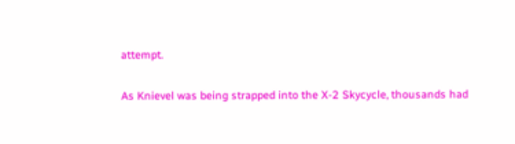attempt.

As Knievel was being strapped into the X-2 Skycycle, thousands had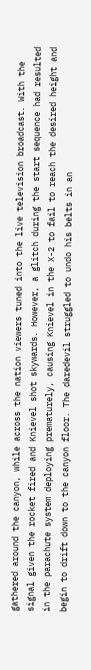gathered around the canyon, while across the nation viewers tuned into the live television broadcast. With the signal given the rocket fired and Knievel shot skywards. However, a glitch during the start sequence had resulted in the parachute system deploying prematurely, causing Knievel in the X-2 to fail to reach the desired height and begin to drift down to the canyon floor. The daredevil struggled to undo his belts in an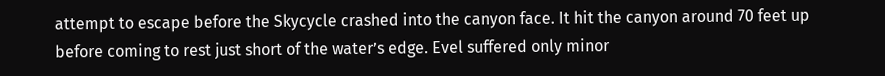attempt to escape before the Skycycle crashed into the canyon face. It hit the canyon around 70 feet up before coming to rest just short of the water’s edge. Evel suffered only minor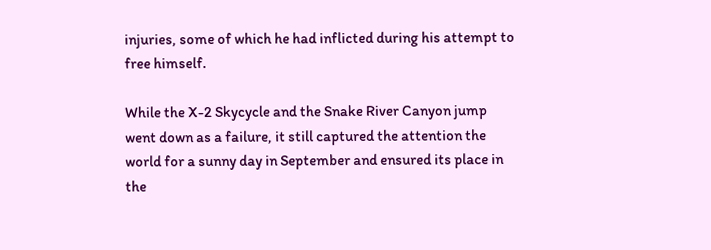injuries, some of which he had inflicted during his attempt to free himself.

While the X-2 Skycycle and the Snake River Canyon jump went down as a failure, it still captured the attention the world for a sunny day in September and ensured its place in the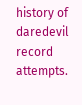history of daredevil record attempts.